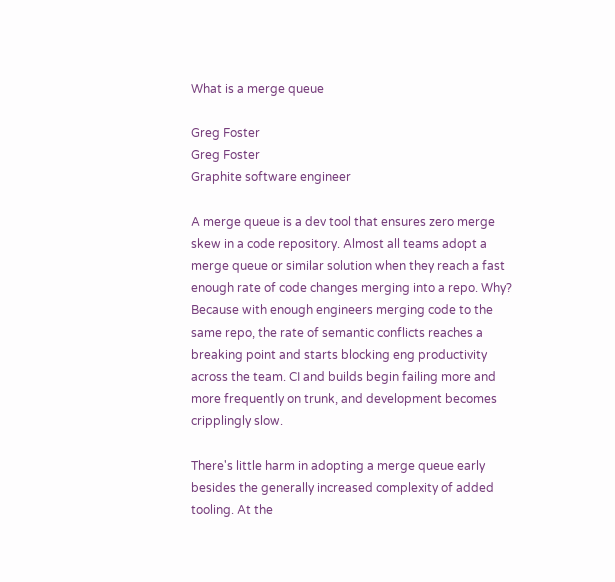What is a merge queue

Greg Foster
Greg Foster
Graphite software engineer

A merge queue is a dev tool that ensures zero merge skew in a code repository. Almost all teams adopt a merge queue or similar solution when they reach a fast enough rate of code changes merging into a repo. Why? Because with enough engineers merging code to the same repo, the rate of semantic conflicts reaches a breaking point and starts blocking eng productivity across the team. CI and builds begin failing more and more frequently on trunk, and development becomes cripplingly slow.

There's little harm in adopting a merge queue early besides the generally increased complexity of added tooling. At the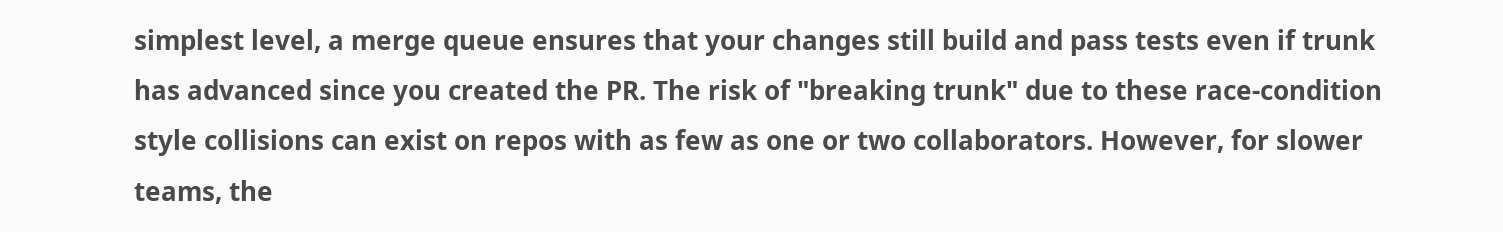simplest level, a merge queue ensures that your changes still build and pass tests even if trunk has advanced since you created the PR. The risk of "breaking trunk" due to these race-condition style collisions can exist on repos with as few as one or two collaborators. However, for slower teams, the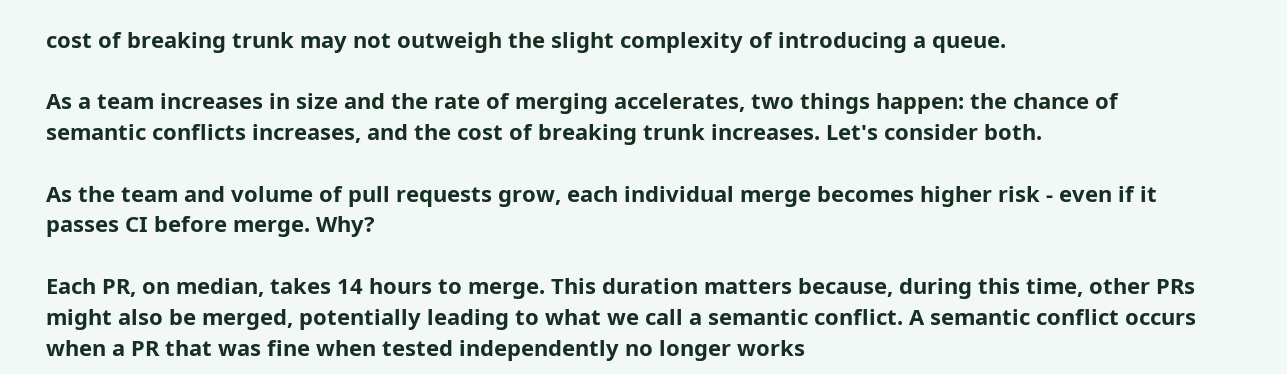cost of breaking trunk may not outweigh the slight complexity of introducing a queue.

As a team increases in size and the rate of merging accelerates, two things happen: the chance of semantic conflicts increases, and the cost of breaking trunk increases. Let's consider both.

As the team and volume of pull requests grow, each individual merge becomes higher risk - even if it passes CI before merge. Why?

Each PR, on median, takes 14 hours to merge. This duration matters because, during this time, other PRs might also be merged, potentially leading to what we call a semantic conflict. A semantic conflict occurs when a PR that was fine when tested independently no longer works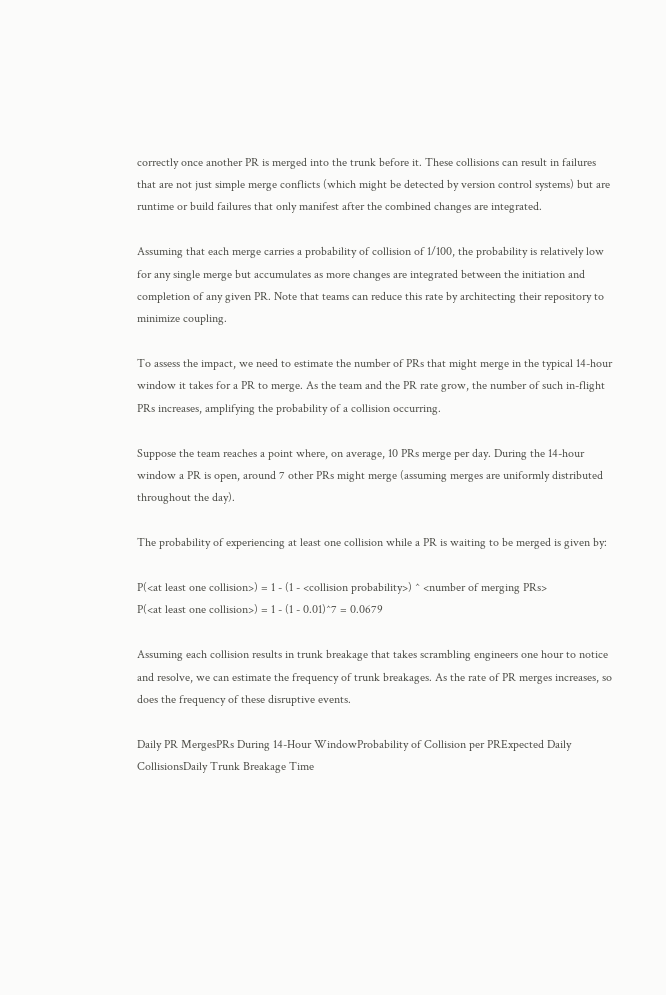correctly once another PR is merged into the trunk before it. These collisions can result in failures that are not just simple merge conflicts (which might be detected by version control systems) but are runtime or build failures that only manifest after the combined changes are integrated.

Assuming that each merge carries a probability of collision of 1/100, the probability is relatively low for any single merge but accumulates as more changes are integrated between the initiation and completion of any given PR. Note that teams can reduce this rate by architecting their repository to minimize coupling.

To assess the impact, we need to estimate the number of PRs that might merge in the typical 14-hour window it takes for a PR to merge. As the team and the PR rate grow, the number of such in-flight PRs increases, amplifying the probability of a collision occurring.

Suppose the team reaches a point where, on average, 10 PRs merge per day. During the 14-hour window a PR is open, around 7 other PRs might merge (assuming merges are uniformly distributed throughout the day).

The probability of experiencing at least one collision while a PR is waiting to be merged is given by:

P(<at least one collision>) = 1 - (1 - <collision probability>) ^ <number of merging PRs>
P(<at least one collision>) = 1 - (1 - 0.01)^7 = 0.0679

Assuming each collision results in trunk breakage that takes scrambling engineers one hour to notice and resolve, we can estimate the frequency of trunk breakages. As the rate of PR merges increases, so does the frequency of these disruptive events.

Daily PR MergesPRs During 14-Hour WindowProbability of Collision per PRExpected Daily CollisionsDaily Trunk Breakage Time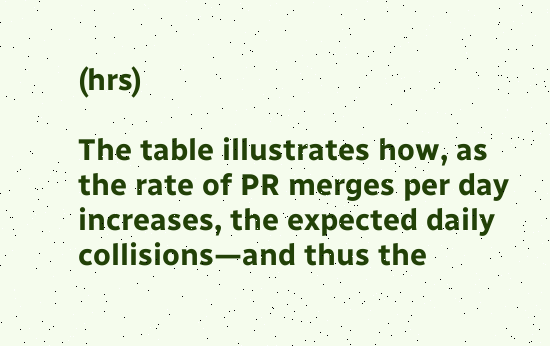(hrs)

The table illustrates how, as the rate of PR merges per day increases, the expected daily collisions—and thus the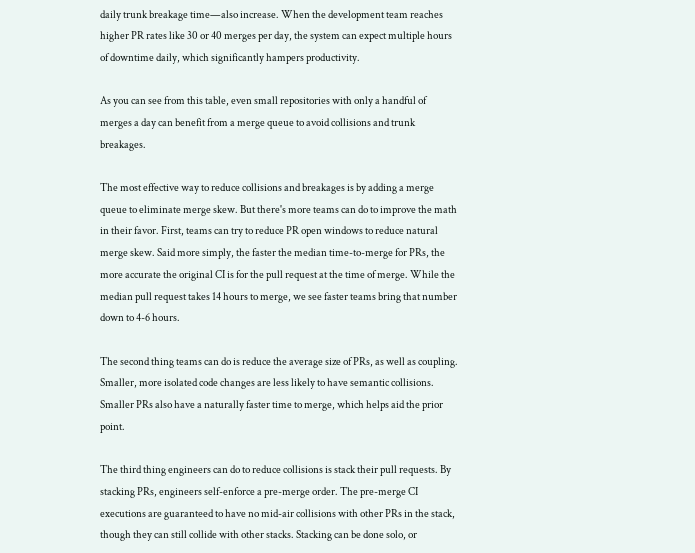daily trunk breakage time—also increase. When the development team reaches higher PR rates like 30 or 40 merges per day, the system can expect multiple hours of downtime daily, which significantly hampers productivity.

As you can see from this table, even small repositories with only a handful of merges a day can benefit from a merge queue to avoid collisions and trunk breakages.

The most effective way to reduce collisions and breakages is by adding a merge queue to eliminate merge skew. But there's more teams can do to improve the math in their favor. First, teams can try to reduce PR open windows to reduce natural merge skew. Said more simply, the faster the median time-to-merge for PRs, the more accurate the original CI is for the pull request at the time of merge. While the median pull request takes 14 hours to merge, we see faster teams bring that number down to 4-6 hours.

The second thing teams can do is reduce the average size of PRs, as well as coupling. Smaller, more isolated code changes are less likely to have semantic collisions. Smaller PRs also have a naturally faster time to merge, which helps aid the prior point.

The third thing engineers can do to reduce collisions is stack their pull requests. By stacking PRs, engineers self-enforce a pre-merge order. The pre-merge CI executions are guaranteed to have no mid-air collisions with other PRs in the stack, though they can still collide with other stacks. Stacking can be done solo, or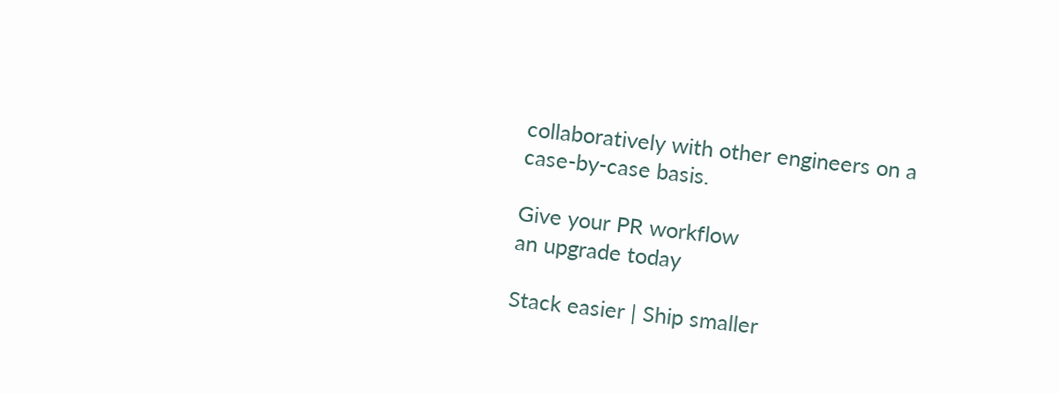collaboratively with other engineers on a case-by-case basis.

Give your PR workflow
an upgrade today

Stack easier | Ship smaller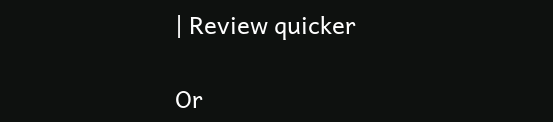| Review quicker

Or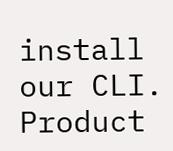install our CLI.
Product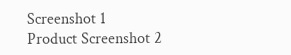Screenshot 1
Product Screenshot 2